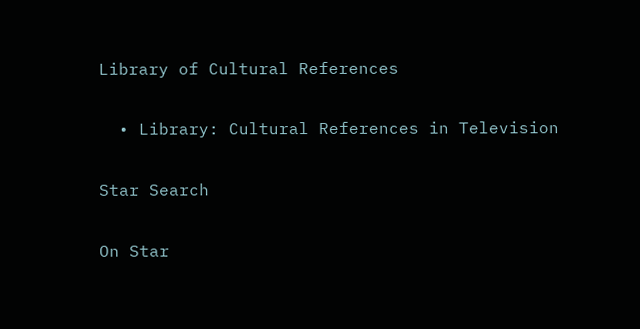Library of Cultural References

  • Library: Cultural References in Television

Star Search

On Star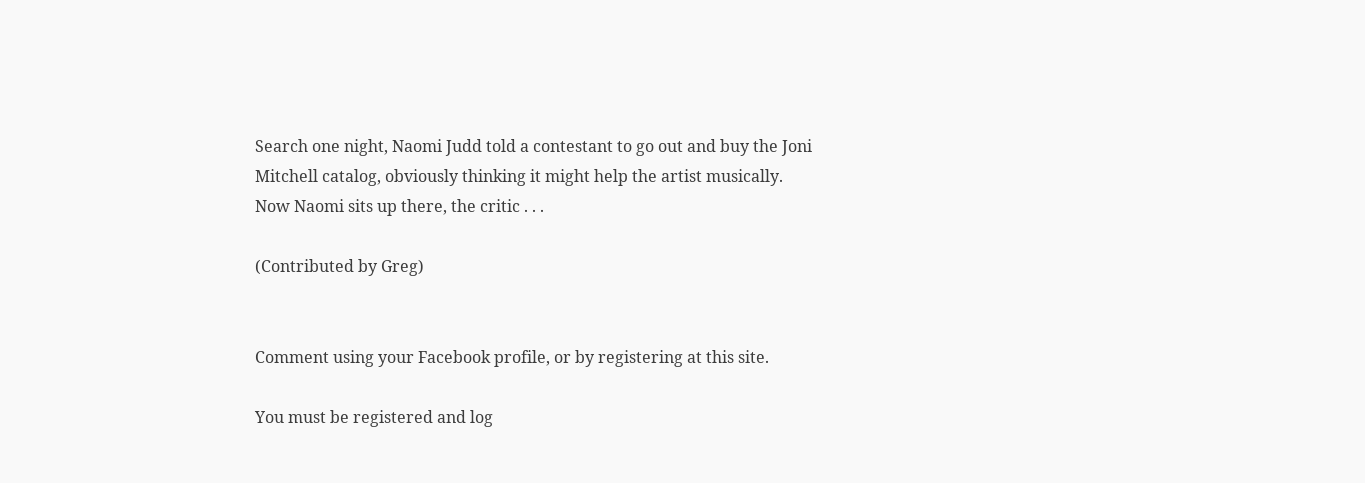Search one night, Naomi Judd told a contestant to go out and buy the Joni Mitchell catalog, obviously thinking it might help the artist musically. Now Naomi sits up there, the critic . . .

(Contributed by Greg)


Comment using your Facebook profile, or by registering at this site.

You must be registered and log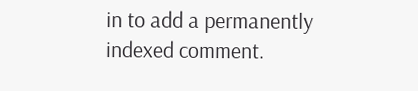in to add a permanently indexed comment.